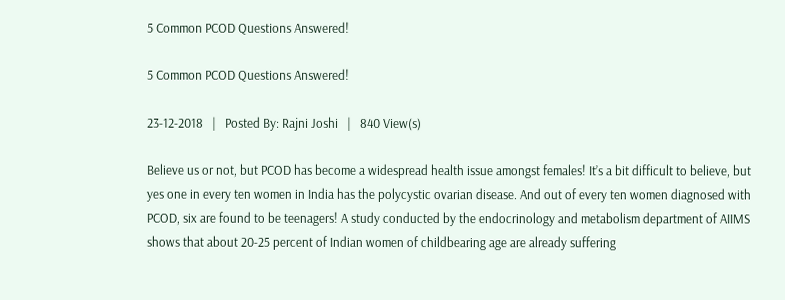5 Common PCOD Questions Answered!

5 Common PCOD Questions Answered!

23-12-2018   |   Posted By: Rajni Joshi   |   840 View(s)

Believe us or not, but PCOD has become a widespread health issue amongst females! It’s a bit difficult to believe, but yes one in every ten women in India has the polycystic ovarian disease. And out of every ten women diagnosed with PCOD, six are found to be teenagers! A study conducted by the endocrinology and metabolism department of AIIMS shows that about 20-25 percent of Indian women of childbearing age are already suffering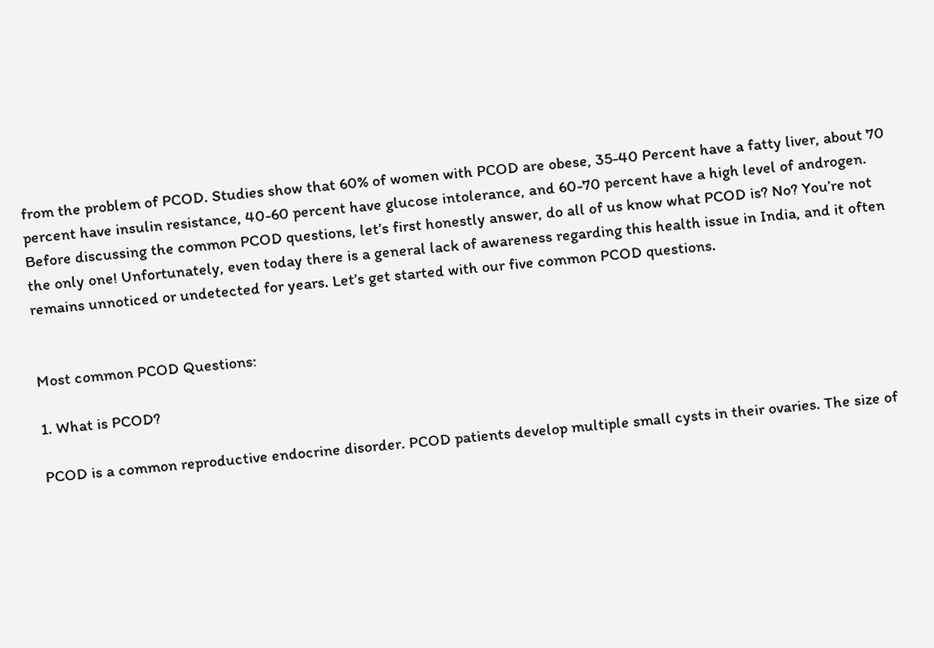from the problem of PCOD. Studies show that 60% of women with PCOD are obese, 35-40 Percent have a fatty liver, about 70 percent have insulin resistance, 40-60 percent have glucose intolerance, and 60-70 percent have a high level of androgen.
Before discussing the common PCOD questions, let’s first honestly answer, do all of us know what PCOD is? No? You’re not the only one! Unfortunately, even today there is a general lack of awareness regarding this health issue in India, and it often remains unnoticed or undetected for years. Let’s get started with our five common PCOD questions.


Most common PCOD Questions:

1. What is PCOD?

PCOD is a common reproductive endocrine disorder. PCOD patients develop multiple small cysts in their ovaries. The size of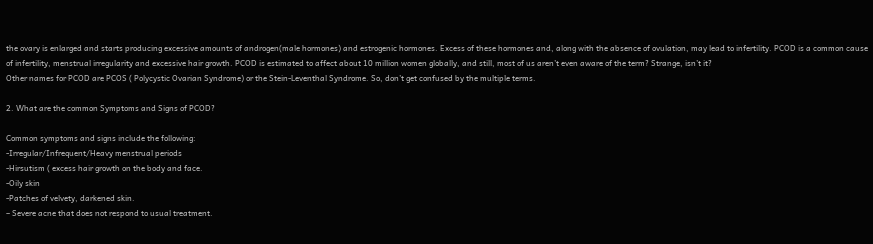the ovary is enlarged and starts producing excessive amounts of androgen(male hormones) and estrogenic hormones. Excess of these hormones and, along with the absence of ovulation, may lead to infertility. PCOD is a common cause of infertility, menstrual irregularity and excessive hair growth. PCOD is estimated to affect about 10 million women globally, and still, most of us aren’t even aware of the term? Strange, isn’t it?
Other names for PCOD are PCOS ( Polycystic Ovarian Syndrome) or the Stein-Leventhal Syndrome. So, don’t get confused by the multiple terms.

2. What are the common Symptoms and Signs of PCOD?

Common symptoms and signs include the following:
-Irregular/Infrequent/Heavy menstrual periods
-Hirsutism ( excess hair growth on the body and face.
-Oily skin
-Patches of velvety, darkened skin.
– Severe acne that does not respond to usual treatment.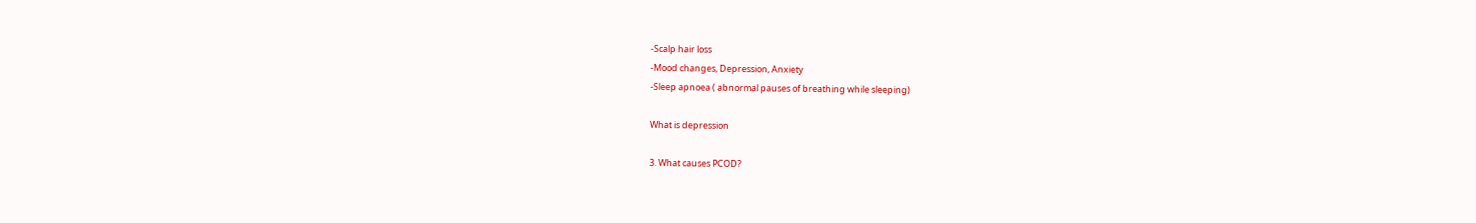-Scalp hair loss
-Mood changes, Depression, Anxiety
-Sleep apnoea ( abnormal pauses of breathing while sleeping)

What is depression

3. What causes PCOD?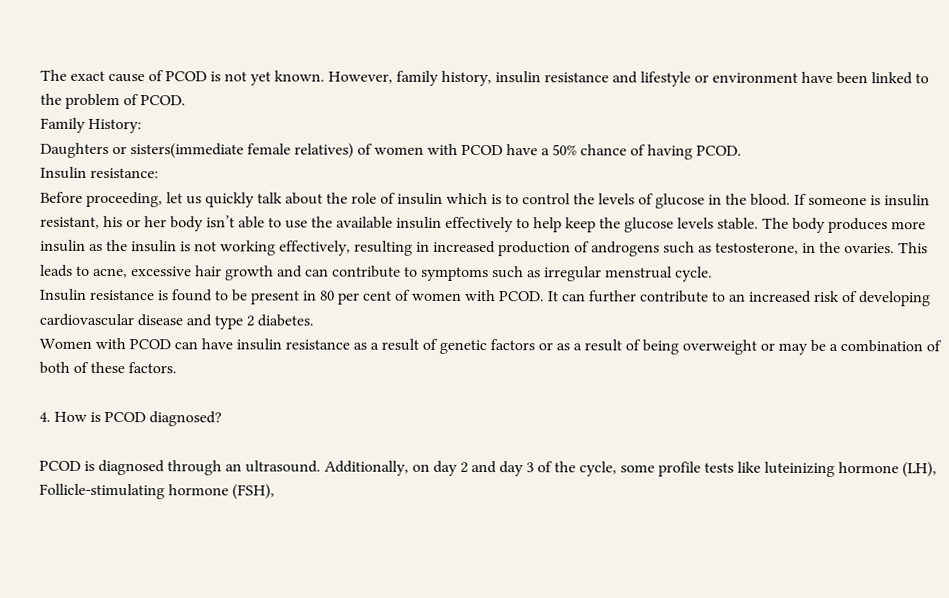The exact cause of PCOD is not yet known. However, family history, insulin resistance and lifestyle or environment have been linked to the problem of PCOD.
Family History:
Daughters or sisters(immediate female relatives) of women with PCOD have a 50% chance of having PCOD.
Insulin resistance:
Before proceeding, let us quickly talk about the role of insulin which is to control the levels of glucose in the blood. If someone is insulin resistant, his or her body isn’t able to use the available insulin effectively to help keep the glucose levels stable. The body produces more insulin as the insulin is not working effectively, resulting in increased production of androgens such as testosterone, in the ovaries. This leads to acne, excessive hair growth and can contribute to symptoms such as irregular menstrual cycle.
Insulin resistance is found to be present in 80 per cent of women with PCOD. It can further contribute to an increased risk of developing cardiovascular disease and type 2 diabetes.
Women with PCOD can have insulin resistance as a result of genetic factors or as a result of being overweight or may be a combination of both of these factors.

4. How is PCOD diagnosed?

PCOD is diagnosed through an ultrasound. Additionally, on day 2 and day 3 of the cycle, some profile tests like luteinizing hormone (LH), Follicle-stimulating hormone (FSH),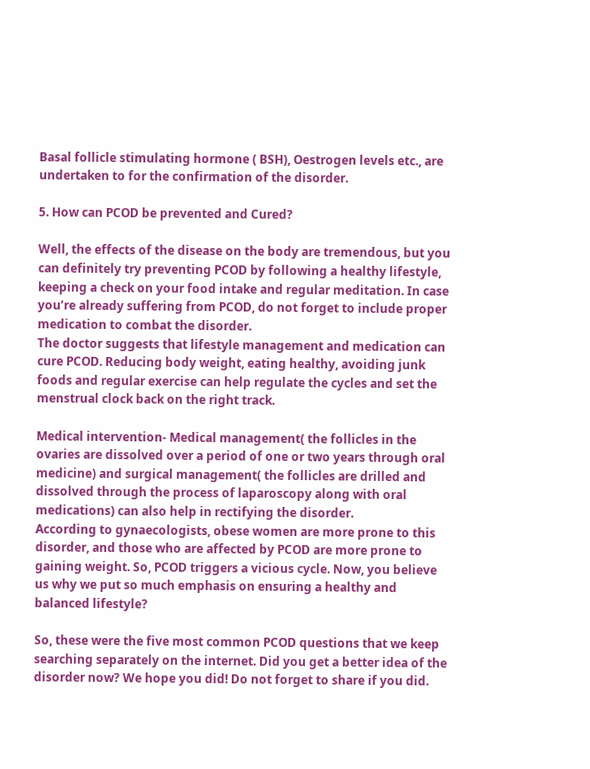Basal follicle stimulating hormone ( BSH), Oestrogen levels etc., are undertaken to for the confirmation of the disorder.

5. How can PCOD be prevented and Cured?

Well, the effects of the disease on the body are tremendous, but you can definitely try preventing PCOD by following a healthy lifestyle, keeping a check on your food intake and regular meditation. In case you’re already suffering from PCOD, do not forget to include proper medication to combat the disorder.
The doctor suggests that lifestyle management and medication can cure PCOD. Reducing body weight, eating healthy, avoiding junk foods and regular exercise can help regulate the cycles and set the menstrual clock back on the right track.

Medical intervention- Medical management( the follicles in the ovaries are dissolved over a period of one or two years through oral medicine) and surgical management( the follicles are drilled and dissolved through the process of laparoscopy along with oral medications) can also help in rectifying the disorder.
According to gynaecologists, obese women are more prone to this disorder, and those who are affected by PCOD are more prone to gaining weight. So, PCOD triggers a vicious cycle. Now, you believe us why we put so much emphasis on ensuring a healthy and balanced lifestyle?

So, these were the five most common PCOD questions that we keep searching separately on the internet. Did you get a better idea of the disorder now? We hope you did! Do not forget to share if you did.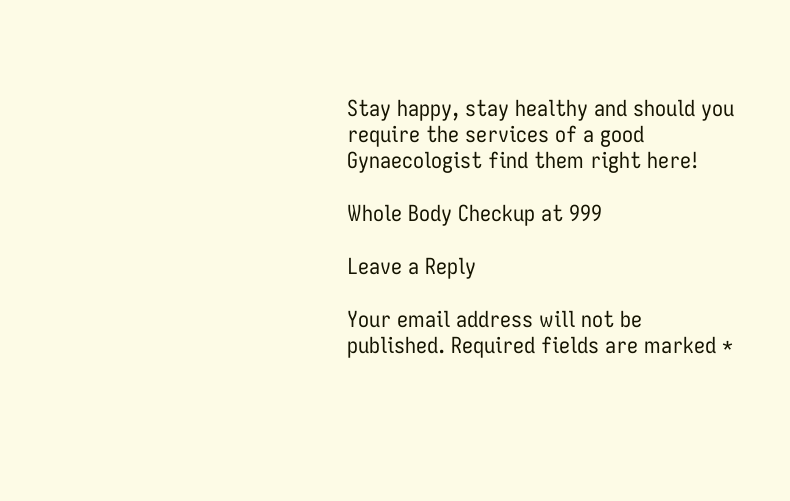Stay happy, stay healthy and should you require the services of a good Gynaecologist find them right here!

Whole Body Checkup at 999

Leave a Reply

Your email address will not be published. Required fields are marked *